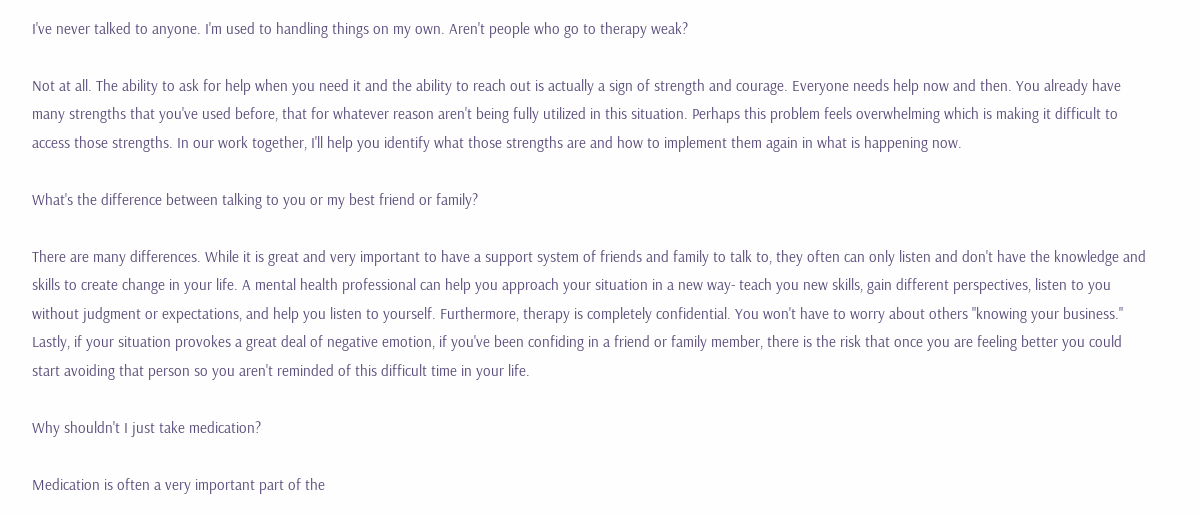I've never talked to anyone. I'm used to handling things on my own. Aren't people who go to therapy weak?

Not at all. The ability to ask for help when you need it and the ability to reach out is actually a sign of strength and courage. Everyone needs help now and then. You already have many strengths that you've used before, that for whatever reason aren't being fully utilized in this situation. Perhaps this problem feels overwhelming which is making it difficult to access those strengths. In our work together, I'll help you identify what those strengths are and how to implement them again in what is happening now.

What's the difference between talking to you or my best friend or family?

There are many differences. While it is great and very important to have a support system of friends and family to talk to, they often can only listen and don't have the knowledge and skills to create change in your life. A mental health professional can help you approach your situation in a new way- teach you new skills, gain different perspectives, listen to you without judgment or expectations, and help you listen to yourself. Furthermore, therapy is completely confidential. You won't have to worry about others "knowing your business." Lastly, if your situation provokes a great deal of negative emotion, if you've been confiding in a friend or family member, there is the risk that once you are feeling better you could start avoiding that person so you aren't reminded of this difficult time in your life.

Why shouldn't I just take medication?

Medication is often a very important part of the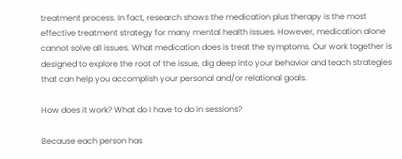treatment process. In fact, research shows the medication plus therapy is the most effective treatment strategy for many mental health issues. However, medication alone cannot solve all issues. What medication does is treat the symptoms. Our work together is designed to explore the root of the issue, dig deep into your behavior and teach strategies that can help you accomplish your personal and/or relational goals.

How does it work? What do I have to do in sessions?

Because each person has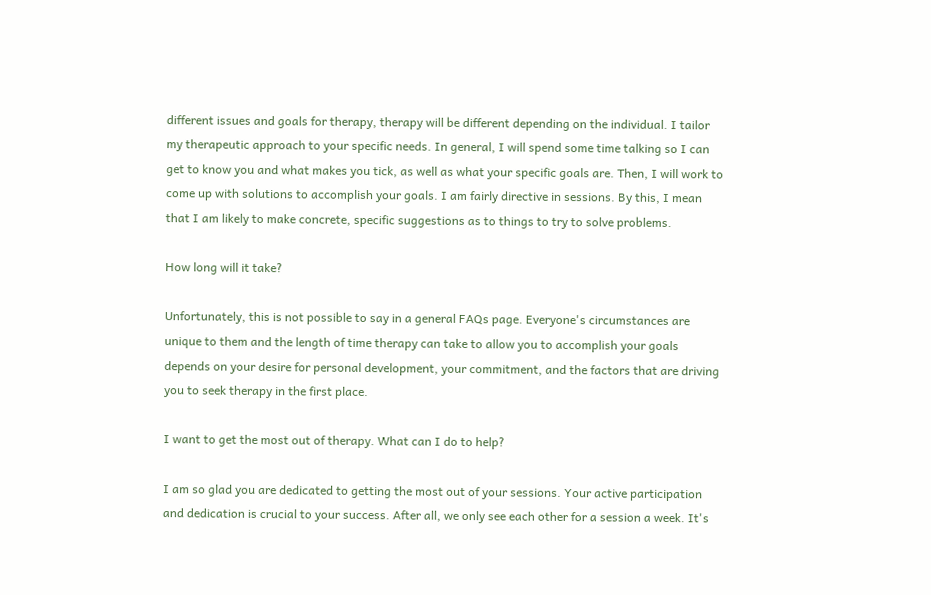different issues and goals for therapy, therapy will be different depending on the individual. I tailor my therapeutic approach to your specific needs. In general, I will spend some time talking so I can get to know you and what makes you tick, as well as what your specific goals are. Then, I will work to come up with solutions to accomplish your goals. I am fairly directive in sessions. By this, I mean that I am likely to make concrete, specific suggestions as to things to try to solve problems.

How long will it take?

Unfortunately, this is not possible to say in a general FAQs page. Everyone's circumstances are unique to them and the length of time therapy can take to allow you to accomplish your goals depends on your desire for personal development, your commitment, and the factors that are driving you to seek therapy in the first place.

I want to get the most out of therapy. What can I do to help?

I am so glad you are dedicated to getting the most out of your sessions. Your active participation and dedication is crucial to your success. After all, we only see each other for a session a week. It's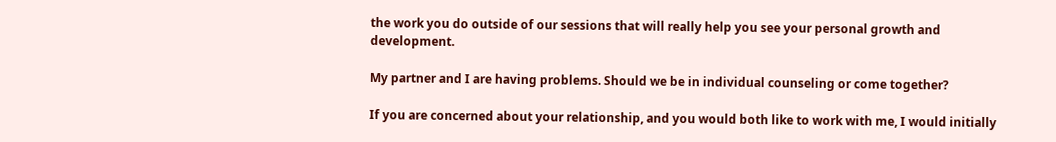the work you do outside of our sessions that will really help you see your personal growth and development.

My partner and I are having problems. Should we be in individual counseling or come together?

If you are concerned about your relationship, and you would both like to work with me, I would initially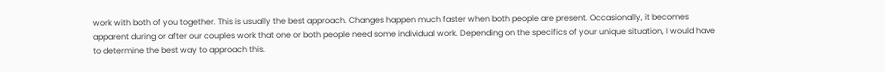work with both of you together. This is usually the best approach. Changes happen much faster when both people are present. Occasionally, it becomes apparent during or after our couples work that one or both people need some individual work. Depending on the specifics of your unique situation, I would have to determine the best way to approach this.